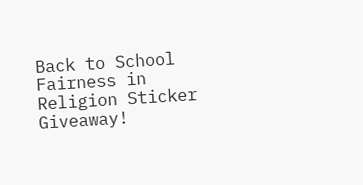Back to School Fairness in Religion Sticker Giveaway!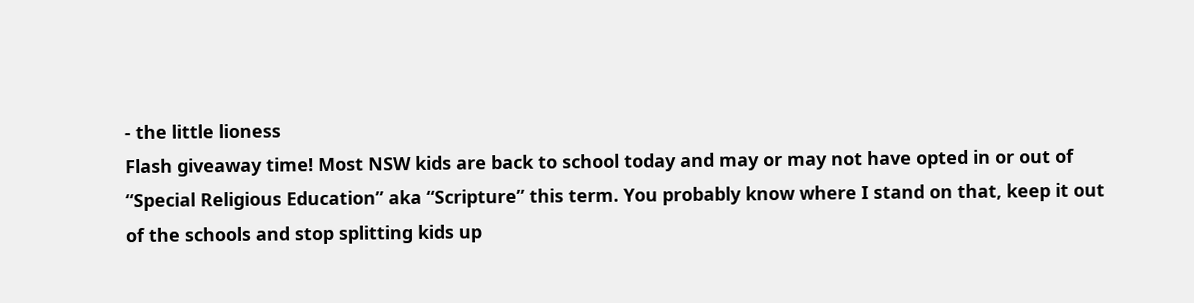- the little lioness
Flash giveaway time! Most NSW kids are back to school today and may or may not have opted in or out of “Special Religious Education” aka “Scripture” this term. You probably know where I stand on that, keep it out of the schools and stop splitting kids up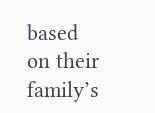based on their family’s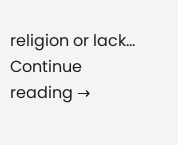religion or lack… Continue reading →